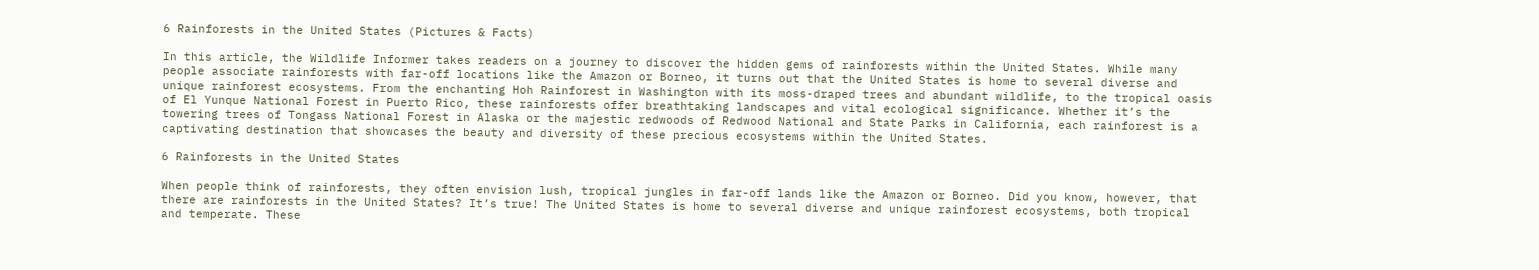6 Rainforests in the United States (Pictures & Facts)

In this article, the Wildlife Informer takes readers on a journey to discover the hidden gems of rainforests within the United States. While many people associate rainforests with far-off locations like the Amazon or Borneo, it turns out that the United States is home to several diverse and unique rainforest ecosystems. From the enchanting Hoh Rainforest in Washington with its moss-draped trees and abundant wildlife, to the tropical oasis of El Yunque National Forest in Puerto Rico, these rainforests offer breathtaking landscapes and vital ecological significance. Whether it’s the towering trees of Tongass National Forest in Alaska or the majestic redwoods of Redwood National and State Parks in California, each rainforest is a captivating destination that showcases the beauty and diversity of these precious ecosystems within the United States.

6 Rainforests in the United States

When people think of rainforests, they often envision lush, tropical jungles in far-off lands like the Amazon or Borneo. Did you know, however, that there are rainforests in the United States? It’s true! The United States is home to several diverse and unique rainforest ecosystems, both tropical and temperate. These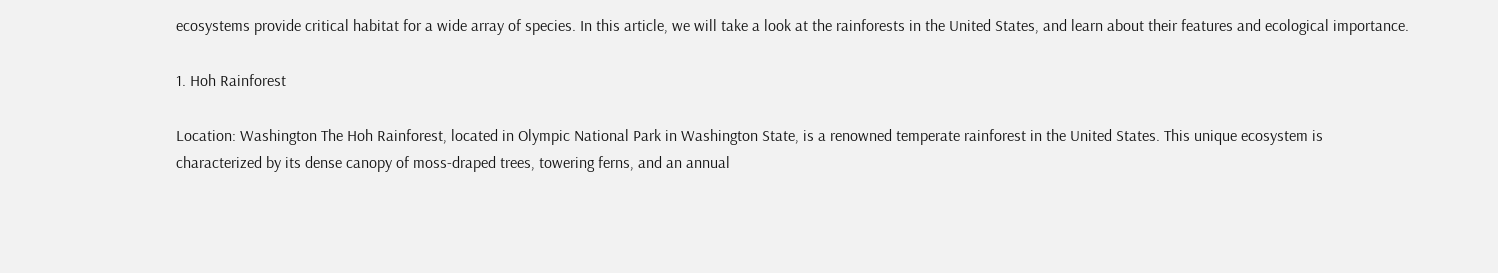ecosystems provide critical habitat for a wide array of species. In this article, we will take a look at the rainforests in the United States, and learn about their features and ecological importance.

1. Hoh Rainforest

Location: Washington The Hoh Rainforest, located in Olympic National Park in Washington State, is a renowned temperate rainforest in the United States. This unique ecosystem is characterized by its dense canopy of moss-draped trees, towering ferns, and an annual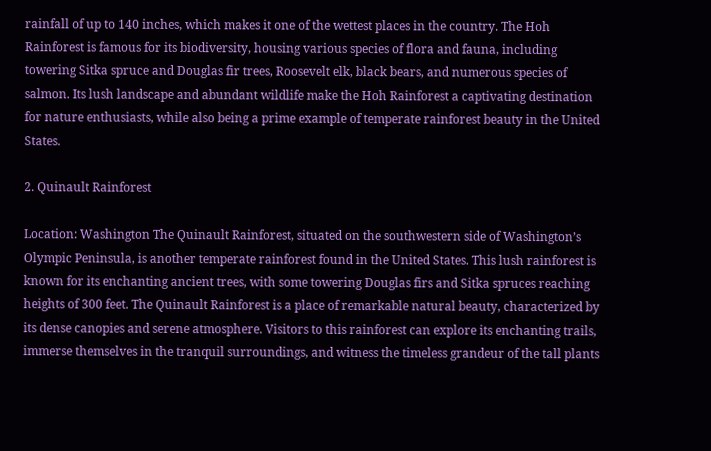rainfall of up to 140 inches, which makes it one of the wettest places in the country. The Hoh Rainforest is famous for its biodiversity, housing various species of flora and fauna, including towering Sitka spruce and Douglas fir trees, Roosevelt elk, black bears, and numerous species of salmon. Its lush landscape and abundant wildlife make the Hoh Rainforest a captivating destination for nature enthusiasts, while also being a prime example of temperate rainforest beauty in the United States.

2. Quinault Rainforest

Location: Washington The Quinault Rainforest, situated on the southwestern side of Washington’s Olympic Peninsula, is another temperate rainforest found in the United States. This lush rainforest is known for its enchanting ancient trees, with some towering Douglas firs and Sitka spruces reaching heights of 300 feet. The Quinault Rainforest is a place of remarkable natural beauty, characterized by its dense canopies and serene atmosphere. Visitors to this rainforest can explore its enchanting trails, immerse themselves in the tranquil surroundings, and witness the timeless grandeur of the tall plants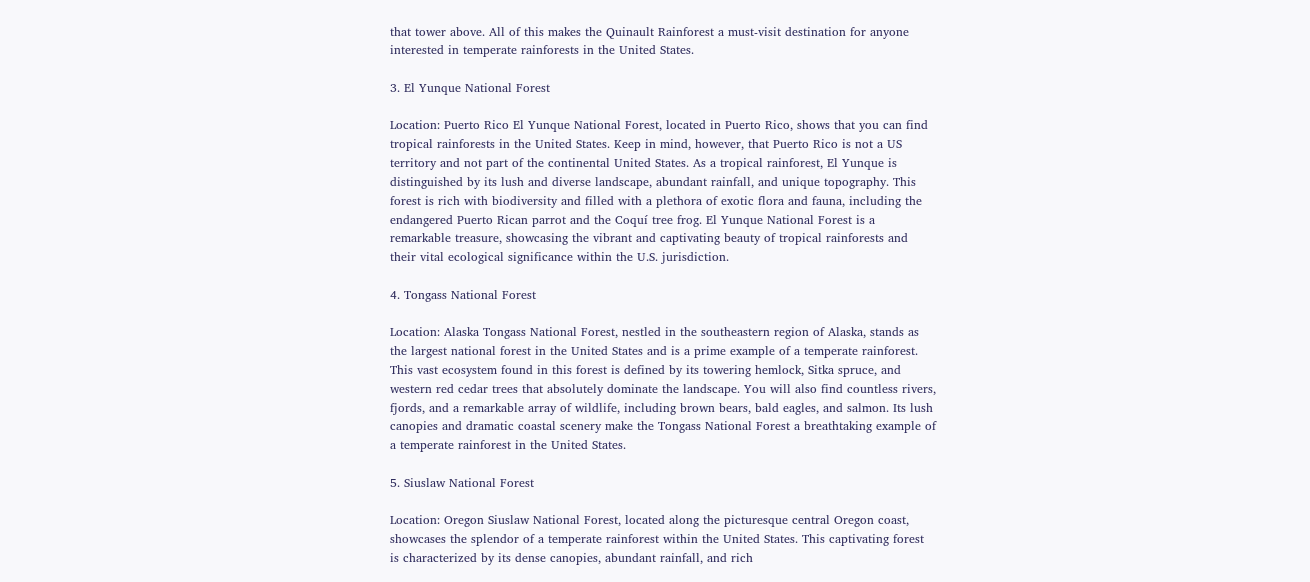that tower above. All of this makes the Quinault Rainforest a must-visit destination for anyone interested in temperate rainforests in the United States.

3. El Yunque National Forest

Location: Puerto Rico El Yunque National Forest, located in Puerto Rico, shows that you can find tropical rainforests in the United States. Keep in mind, however, that Puerto Rico is not a US territory and not part of the continental United States. As a tropical rainforest, El Yunque is distinguished by its lush and diverse landscape, abundant rainfall, and unique topography. This forest is rich with biodiversity and filled with a plethora of exotic flora and fauna, including the endangered Puerto Rican parrot and the Coquí tree frog. El Yunque National Forest is a remarkable treasure, showcasing the vibrant and captivating beauty of tropical rainforests and their vital ecological significance within the U.S. jurisdiction.

4. Tongass National Forest

Location: Alaska Tongass National Forest, nestled in the southeastern region of Alaska, stands as the largest national forest in the United States and is a prime example of a temperate rainforest. This vast ecosystem found in this forest is defined by its towering hemlock, Sitka spruce, and western red cedar trees that absolutely dominate the landscape. You will also find countless rivers, fjords, and a remarkable array of wildlife, including brown bears, bald eagles, and salmon. Its lush canopies and dramatic coastal scenery make the Tongass National Forest a breathtaking example of a temperate rainforest in the United States.

5. Siuslaw National Forest

Location: Oregon Siuslaw National Forest, located along the picturesque central Oregon coast, showcases the splendor of a temperate rainforest within the United States. This captivating forest is characterized by its dense canopies, abundant rainfall, and rich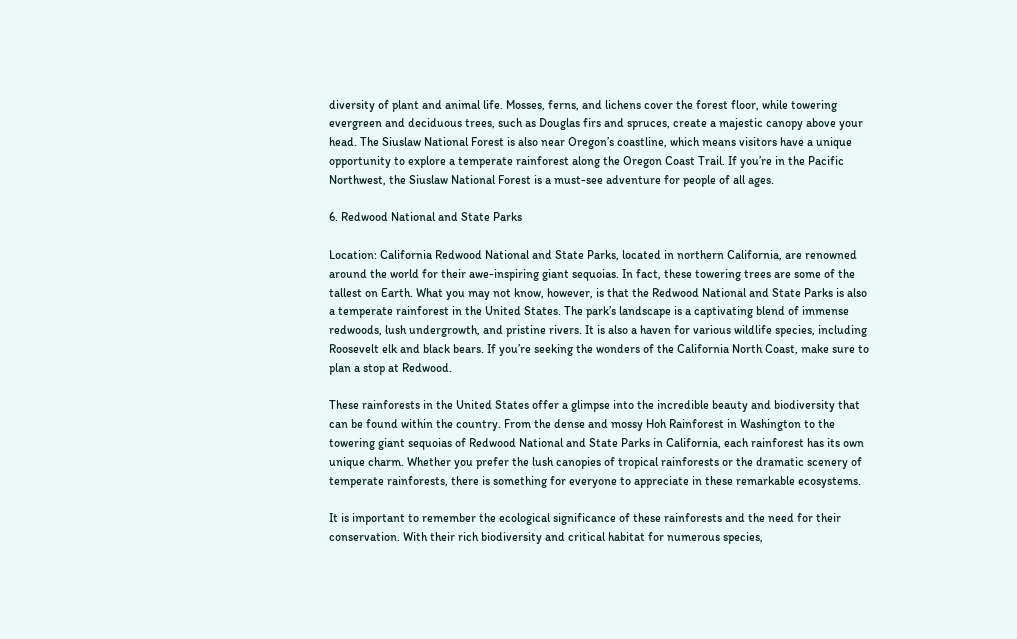diversity of plant and animal life. Mosses, ferns, and lichens cover the forest floor, while towering evergreen and deciduous trees, such as Douglas firs and spruces, create a majestic canopy above your head. The Siuslaw National Forest is also near Oregon’s coastline, which means visitors have a unique opportunity to explore a temperate rainforest along the Oregon Coast Trail. If you’re in the Pacific Northwest, the Siuslaw National Forest is a must-see adventure for people of all ages.

6. Redwood National and State Parks

Location: California Redwood National and State Parks, located in northern California, are renowned around the world for their awe-inspiring giant sequoias. In fact, these towering trees are some of the tallest on Earth. What you may not know, however, is that the Redwood National and State Parks is also a temperate rainforest in the United States. The park’s landscape is a captivating blend of immense redwoods, lush undergrowth, and pristine rivers. It is also a haven for various wildlife species, including Roosevelt elk and black bears. If you’re seeking the wonders of the California North Coast, make sure to plan a stop at Redwood.

These rainforests in the United States offer a glimpse into the incredible beauty and biodiversity that can be found within the country. From the dense and mossy Hoh Rainforest in Washington to the towering giant sequoias of Redwood National and State Parks in California, each rainforest has its own unique charm. Whether you prefer the lush canopies of tropical rainforests or the dramatic scenery of temperate rainforests, there is something for everyone to appreciate in these remarkable ecosystems.

It is important to remember the ecological significance of these rainforests and the need for their conservation. With their rich biodiversity and critical habitat for numerous species,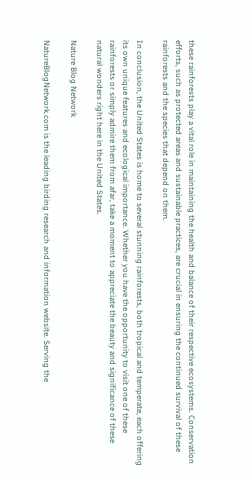these rainforests play a vital role in maintaining the health and balance of their respective ecosystems. Conservation efforts, such as protected areas and sustainable practices, are crucial in ensuring the continued survival of these rainforests and the species that depend on them.

In conclusion, the United States is home to several stunning rainforests, both tropical and temperate, each offering its own unique features and ecological importance. Whether you have the opportunity to visit one of these rainforests or simply admire them from afar, take a moment to appreciate the beauty and significance of these natural wonders right here in the United States.

Nature Blog Network

NatureBlogNetwork.com is the leading birding research and information website. Serving the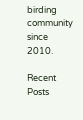birding community since 2010.

Recent Posts